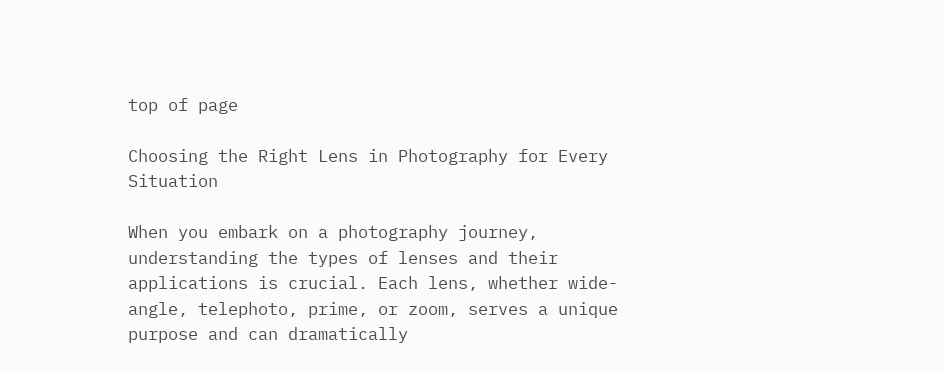top of page

Choosing the Right Lens in Photography for Every Situation

When you embark on a photography journey, understanding the types of lenses and their applications is crucial. Each lens, whether wide-angle, telephoto, prime, or zoom, serves a unique purpose and can dramatically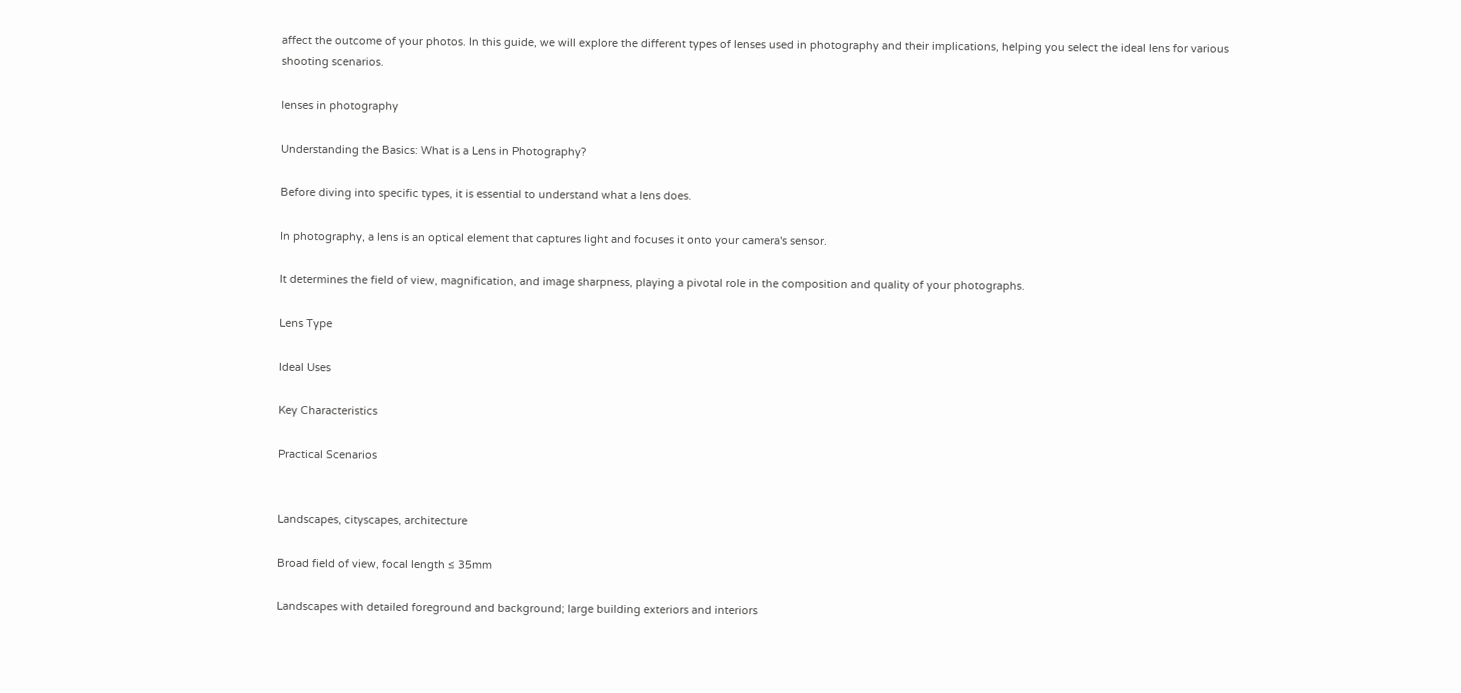affect the outcome of your photos. In this guide, we will explore the different types of lenses used in photography and their implications, helping you select the ideal lens for various shooting scenarios.

lenses in photography

Understanding the Basics: What is a Lens in Photography?

Before diving into specific types, it is essential to understand what a lens does.

In photography, a lens is an optical element that captures light and focuses it onto your camera's sensor.

It determines the field of view, magnification, and image sharpness, playing a pivotal role in the composition and quality of your photographs.

Lens Type

Ideal Uses

Key Characteristics

Practical Scenarios


Landscapes, cityscapes, architecture

Broad field of view, focal length ≤ 35mm

Landscapes with detailed foreground and background; large building exteriors and interiors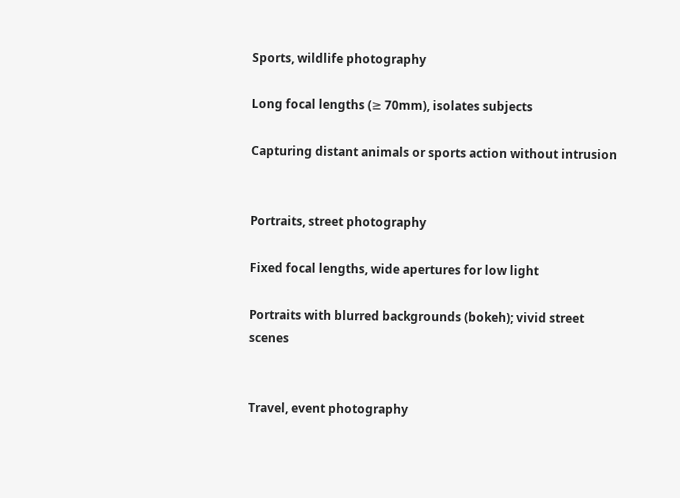Sports, wildlife photography

Long focal lengths (≥ 70mm), isolates subjects

Capturing distant animals or sports action without intrusion


Portraits, street photography

Fixed focal lengths, wide apertures for low light

Portraits with blurred backgrounds (bokeh); vivid street scenes


Travel, event photography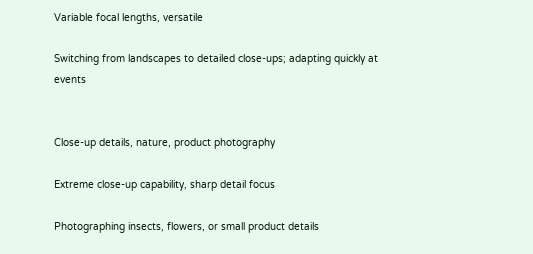Variable focal lengths, versatile

Switching from landscapes to detailed close-ups; adapting quickly at events


Close-up details, nature, product photography

Extreme close-up capability, sharp detail focus

Photographing insects, flowers, or small product details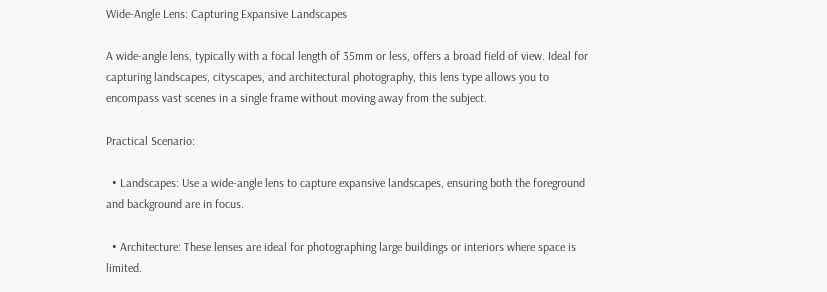Wide-Angle Lens: Capturing Expansive Landscapes

A wide-angle lens, typically with a focal length of 35mm or less, offers a broad field of view. Ideal for capturing landscapes, cityscapes, and architectural photography, this lens type allows you to encompass vast scenes in a single frame without moving away from the subject.

Practical Scenario:

  • Landscapes: Use a wide-angle lens to capture expansive landscapes, ensuring both the foreground and background are in focus.

  • Architecture: These lenses are ideal for photographing large buildings or interiors where space is limited.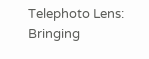Telephoto Lens: Bringing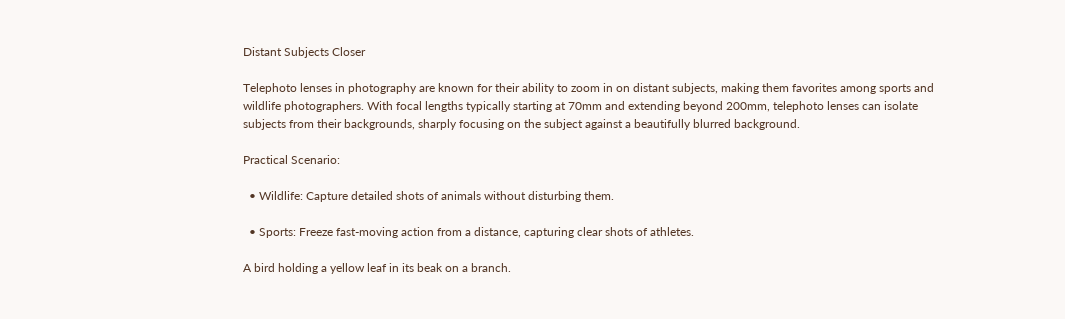Distant Subjects Closer

Telephoto lenses in photography are known for their ability to zoom in on distant subjects, making them favorites among sports and wildlife photographers. With focal lengths typically starting at 70mm and extending beyond 200mm, telephoto lenses can isolate subjects from their backgrounds, sharply focusing on the subject against a beautifully blurred background.

Practical Scenario:

  • Wildlife: Capture detailed shots of animals without disturbing them.

  • Sports: Freeze fast-moving action from a distance, capturing clear shots of athletes.

A bird holding a yellow leaf in its beak on a branch.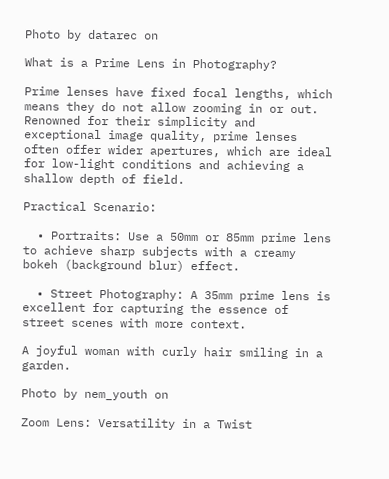Photo by datarec on

What is a Prime Lens in Photography?

Prime lenses have fixed focal lengths, which means they do not allow zooming in or out. Renowned for their simplicity and exceptional image quality, prime lenses often offer wider apertures, which are ideal for low-light conditions and achieving a shallow depth of field.

Practical Scenario:

  • Portraits: Use a 50mm or 85mm prime lens to achieve sharp subjects with a creamy bokeh (background blur) effect.

  • Street Photography: A 35mm prime lens is excellent for capturing the essence of street scenes with more context.

A joyful woman with curly hair smiling in a garden.

Photo by nem_youth on

Zoom Lens: Versatility in a Twist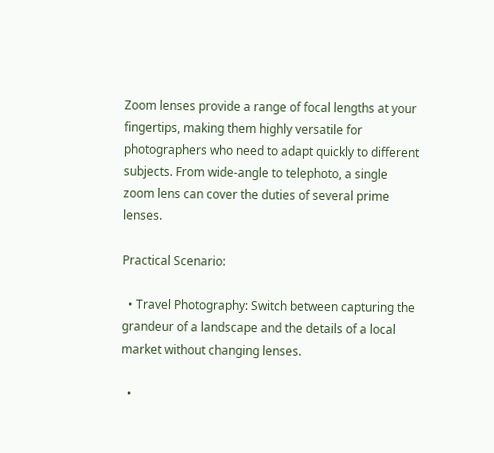Zoom lenses provide a range of focal lengths at your fingertips, making them highly versatile for photographers who need to adapt quickly to different subjects. From wide-angle to telephoto, a single zoom lens can cover the duties of several prime lenses.

Practical Scenario:

  • Travel Photography: Switch between capturing the grandeur of a landscape and the details of a local market without changing lenses.

  •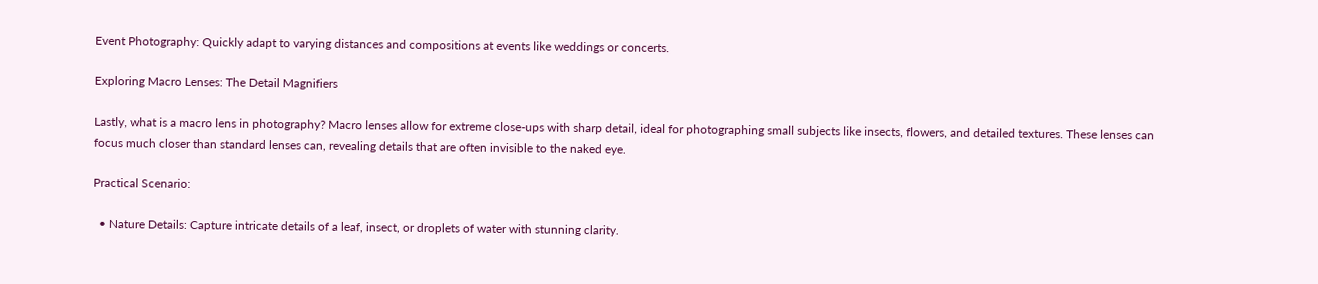Event Photography: Quickly adapt to varying distances and compositions at events like weddings or concerts.

Exploring Macro Lenses: The Detail Magnifiers

Lastly, what is a macro lens in photography? Macro lenses allow for extreme close-ups with sharp detail, ideal for photographing small subjects like insects, flowers, and detailed textures. These lenses can focus much closer than standard lenses can, revealing details that are often invisible to the naked eye.

Practical Scenario:

  • Nature Details: Capture intricate details of a leaf, insect, or droplets of water with stunning clarity.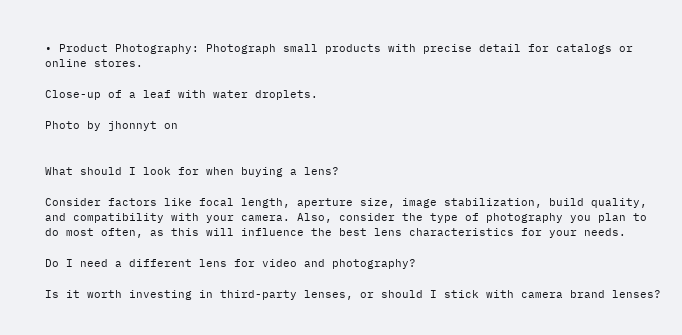• Product Photography: Photograph small products with precise detail for catalogs or online stores.

Close-up of a leaf with water droplets.

Photo by jhonnyt on


What should I look for when buying a lens?

Consider factors like focal length, aperture size, image stabilization, build quality, and compatibility with your camera. Also, consider the type of photography you plan to do most often, as this will influence the best lens characteristics for your needs.

Do I need a different lens for video and photography?

Is it worth investing in third-party lenses, or should I stick with camera brand lenses?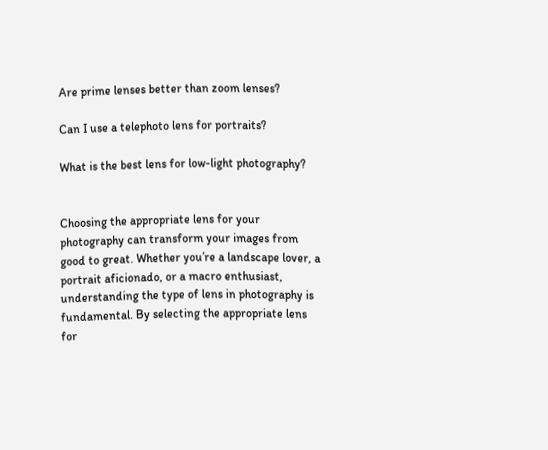Are prime lenses better than zoom lenses?

Can I use a telephoto lens for portraits?

What is the best lens for low-light photography?


Choosing the appropriate lens for your photography can transform your images from good to great. Whether you’re a landscape lover, a portrait aficionado, or a macro enthusiast, understanding the type of lens in photography is fundamental. By selecting the appropriate lens for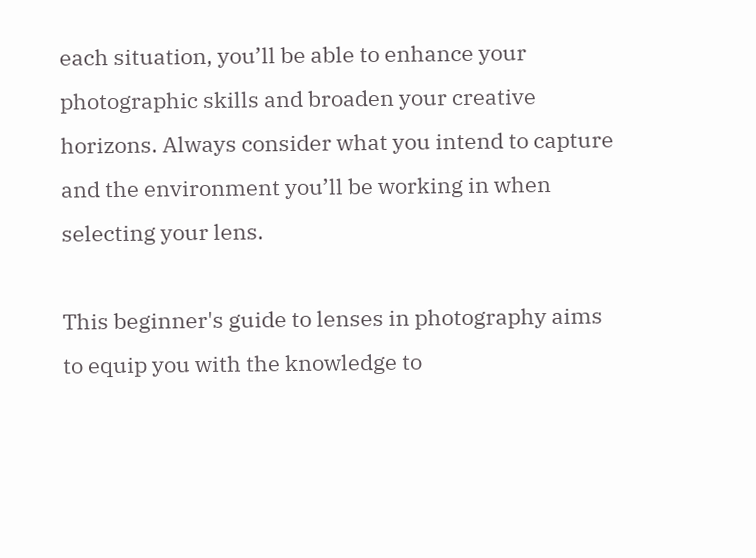each situation, you’ll be able to enhance your photographic skills and broaden your creative horizons. Always consider what you intend to capture and the environment you’ll be working in when selecting your lens.

This beginner's guide to lenses in photography aims to equip you with the knowledge to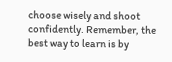choose wisely and shoot confidently. Remember, the best way to learn is by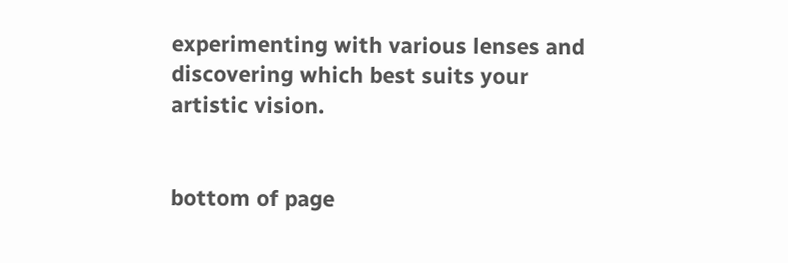experimenting with various lenses and discovering which best suits your artistic vision.


bottom of page